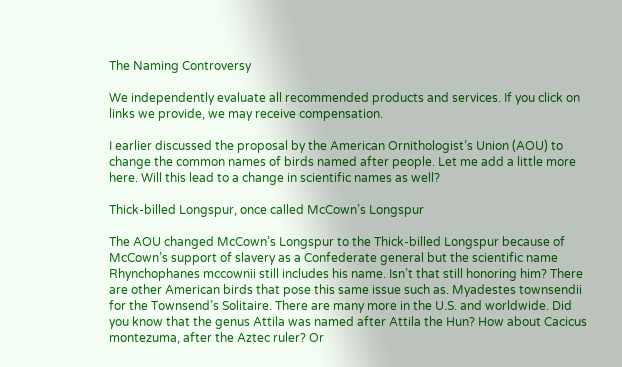The Naming Controversy

We independently evaluate all recommended products and services. If you click on links we provide, we may receive compensation.

I earlier discussed the proposal by the American Ornithologist’s Union (AOU) to change the common names of birds named after people. Let me add a little more here. Will this lead to a change in scientific names as well?

Thick-billed Longspur, once called McCown’s Longspur

The AOU changed McCown’s Longspur to the Thick-billed Longspur because of McCown’s support of slavery as a Confederate general but the scientific name Rhynchophanes mccownii still includes his name. Isn’t that still honoring him? There are other American birds that pose this same issue such as. Myadestes townsendii for the Townsend’s Solitaire. There are many more in the U.S. and worldwide. Did you know that the genus Attila was named after Attila the Hun? How about Cacicus montezuma, after the Aztec ruler? Or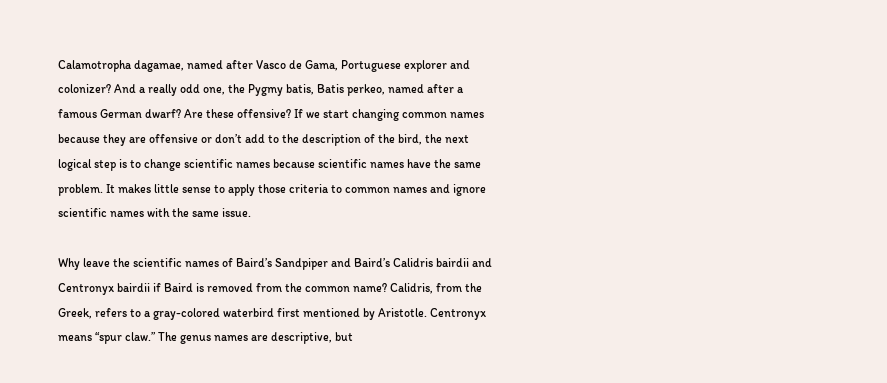Calamotropha dagamae, named after Vasco de Gama, Portuguese explorer and colonizer? And a really odd one, the Pygmy batis, Batis perkeo, named after a famous German dwarf? Are these offensive? If we start changing common names because they are offensive or don’t add to the description of the bird, the next logical step is to change scientific names because scientific names have the same problem. It makes little sense to apply those criteria to common names and ignore scientific names with the same issue.

Why leave the scientific names of Baird’s Sandpiper and Baird’s Calidris bairdii and Centronyx bairdii if Baird is removed from the common name? Calidris, from the Greek, refers to a gray-colored waterbird first mentioned by Aristotle. Centronyx means “spur claw.” The genus names are descriptive, but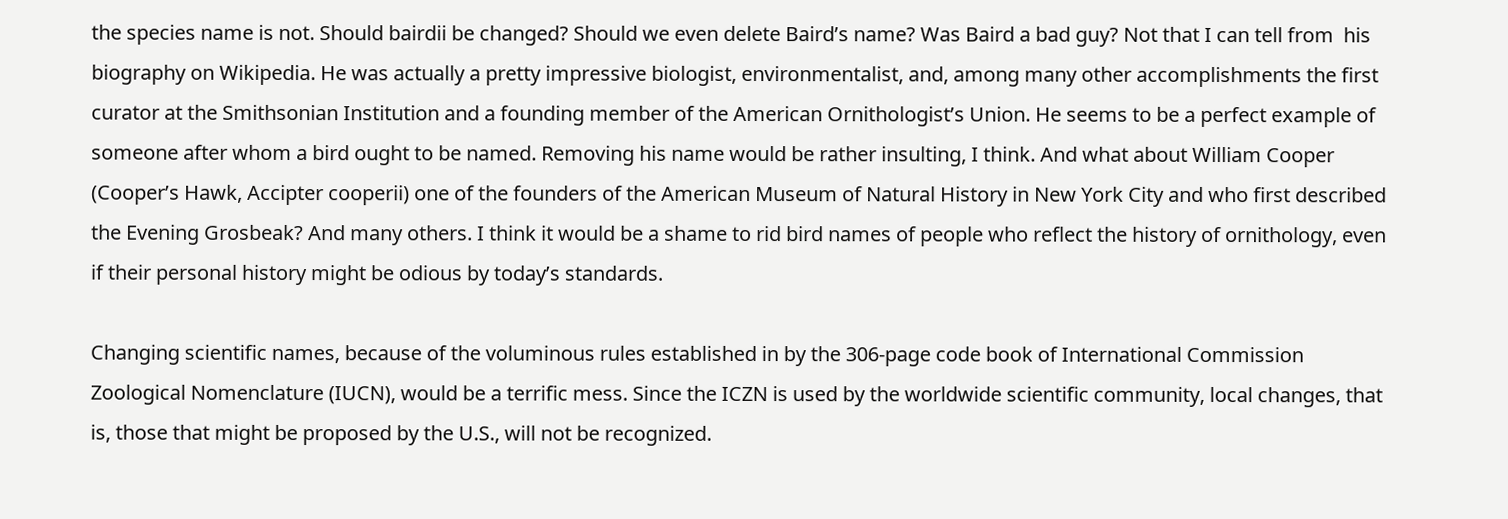the species name is not. Should bairdii be changed? Should we even delete Baird’s name? Was Baird a bad guy? Not that I can tell from  his biography on Wikipedia. He was actually a pretty impressive biologist, environmentalist, and, among many other accomplishments the first curator at the Smithsonian Institution and a founding member of the American Ornithologist’s Union. He seems to be a perfect example of someone after whom a bird ought to be named. Removing his name would be rather insulting, I think. And what about William Cooper (Cooper’s Hawk, Accipter cooperii) one of the founders of the American Museum of Natural History in New York City and who first described the Evening Grosbeak? And many others. I think it would be a shame to rid bird names of people who reflect the history of ornithology, even if their personal history might be odious by today’s standards.

Changing scientific names, because of the voluminous rules established in by the 306-page code book of International Commission Zoological Nomenclature (IUCN), would be a terrific mess. Since the ICZN is used by the worldwide scientific community, local changes, that is, those that might be proposed by the U.S., will not be recognized.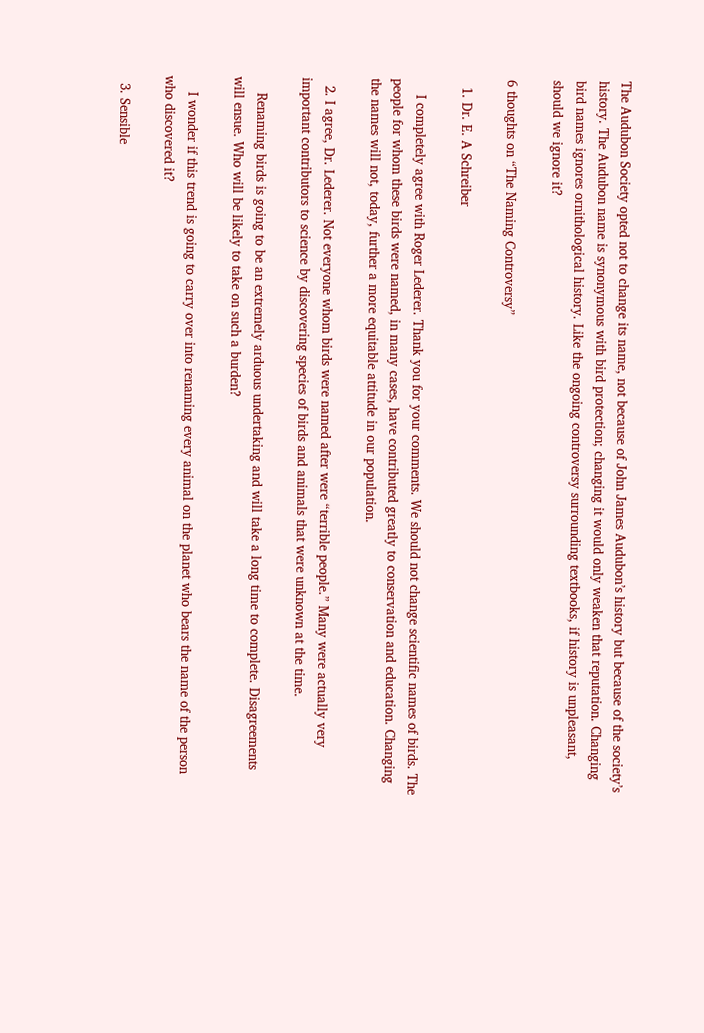The Audubon Society opted not to change its name, not because of John James Audubon’s history but because of the society’s history. The Audubon name is synonymous with bird protection; changing it would only weaken that reputation. Changing bird names ignores ornithological history. Like the ongoing controversy surrounding textbooks, if history is unpleasant, should we ignore it?

6 thoughts on “The Naming Controversy”

  1. Dr. E. A Schreiber

    I completely agree with Roger Lederer. Thank you for your comments. We should not change scientific names of birds. The people for whom these birds were named, in many cases, have contributed greatly to conservation and education. Changing the names will not, today, further a more equitable attitude in our population.

  2. I agree, Dr. Lederer. Not everyone whom birds were named after were “terrible people.” Many were actually very important contributors to science by discovering species of birds and animals that were unknown at the time.

    Renaming birds is going to be an extremely arduous undertaking and will take a long time to complete. Disagreements will ensue. Who will be likely to take on such a burden?

    I wonder if this trend is going to carry over into renaming every animal on the planet who bears the name of the person who discovered it?

  3. Sensible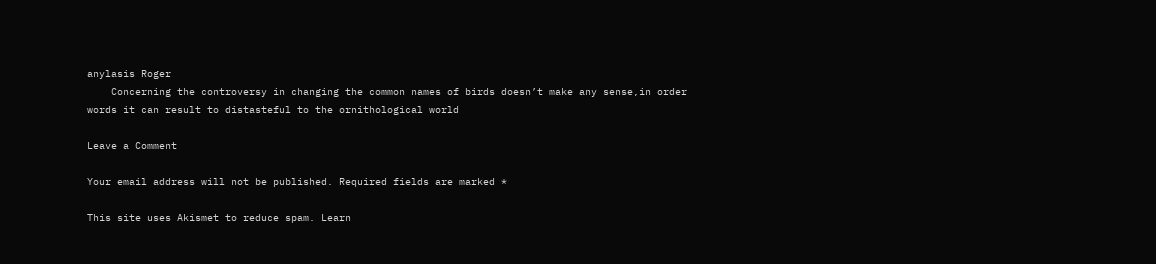anylasis Roger
    Concerning the controversy in changing the common names of birds doesn’t make any sense,in order words it can result to distasteful to the ornithological world

Leave a Comment

Your email address will not be published. Required fields are marked *

This site uses Akismet to reduce spam. Learn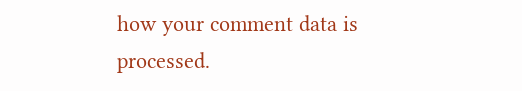how your comment data is processed.